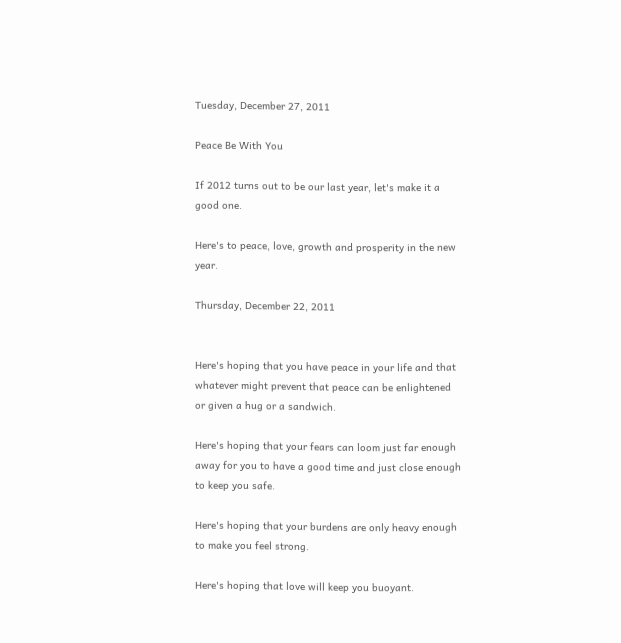Tuesday, December 27, 2011

Peace Be With You

If 2012 turns out to be our last year, let's make it a good one.

Here's to peace, love, growth and prosperity in the new year.

Thursday, December 22, 2011


Here's hoping that you have peace in your life and that whatever might prevent that peace can be enlightened or given a hug or a sandwich.

Here's hoping that your fears can loom just far enough away for you to have a good time and just close enough to keep you safe.

Here's hoping that your burdens are only heavy enough to make you feel strong.

Here's hoping that love will keep you buoyant.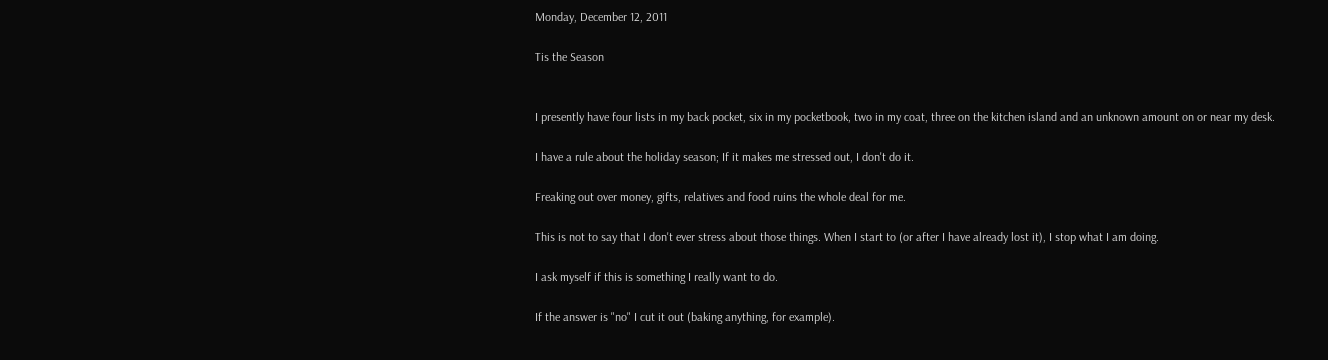Monday, December 12, 2011

Tis the Season


I presently have four lists in my back pocket, six in my pocketbook, two in my coat, three on the kitchen island and an unknown amount on or near my desk.

I have a rule about the holiday season; If it makes me stressed out, I don't do it.

Freaking out over money, gifts, relatives and food ruins the whole deal for me.

This is not to say that I don't ever stress about those things. When I start to (or after I have already lost it), I stop what I am doing.

I ask myself if this is something I really want to do.

If the answer is "no" I cut it out (baking anything, for example).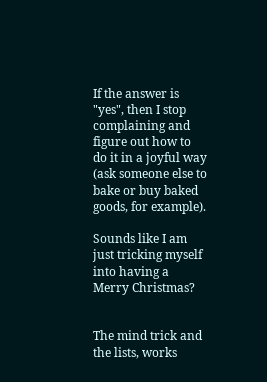If the answer is "yes", then I stop complaining and figure out how to do it in a joyful way (ask someone else to bake or buy baked goods, for example).

Sounds like I am just tricking myself into having a Merry Christmas?


The mind trick and the lists, works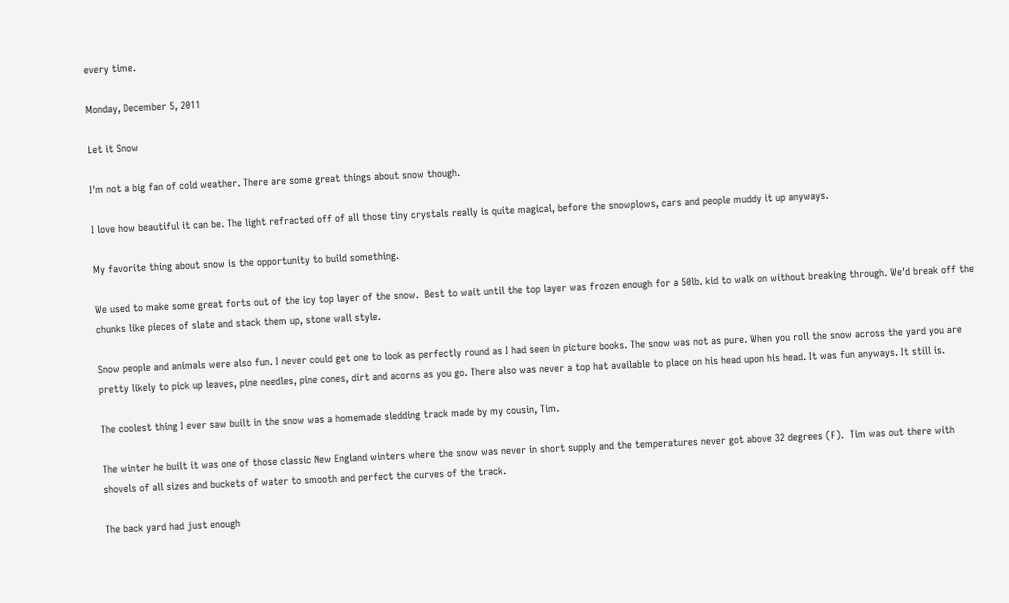every time.

Monday, December 5, 2011

Let it Snow

I'm not a big fan of cold weather. There are some great things about snow though.

I love how beautiful it can be. The light refracted off of all those tiny crystals really is quite magical, before the snowplows, cars and people muddy it up anyways.

My favorite thing about snow is the opportunity to build something.

We used to make some great forts out of the icy top layer of the snow.  Best to wait until the top layer was frozen enough for a 50lb. kid to walk on without breaking through. We'd break off the chunks like pieces of slate and stack them up, stone wall style.

Snow people and animals were also fun. I never could get one to look as perfectly round as I had seen in picture books. The snow was not as pure. When you roll the snow across the yard you are pretty likely to pick up leaves, pine needles, pine cones, dirt and acorns as you go. There also was never a top hat available to place on his head upon his head. It was fun anyways. It still is.

The coolest thing I ever saw built in the snow was a homemade sledding track made by my cousin, Tim.

The winter he built it was one of those classic New England winters where the snow was never in short supply and the temperatures never got above 32 degrees (F).  Tim was out there with shovels of all sizes and buckets of water to smooth and perfect the curves of the track.

The back yard had just enough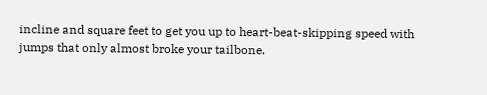incline and square feet to get you up to heart-beat-skipping speed with jumps that only almost broke your tailbone.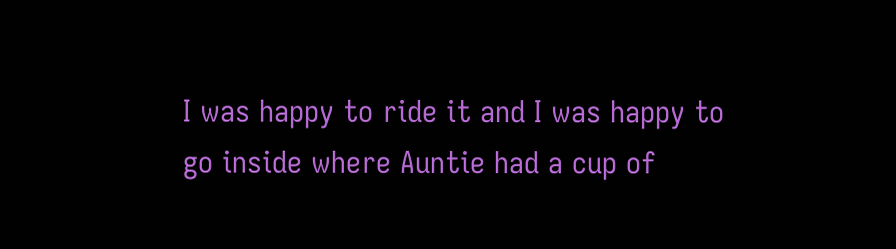I was happy to ride it and I was happy to go inside where Auntie had a cup of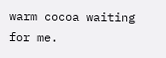warm cocoa waiting for me.